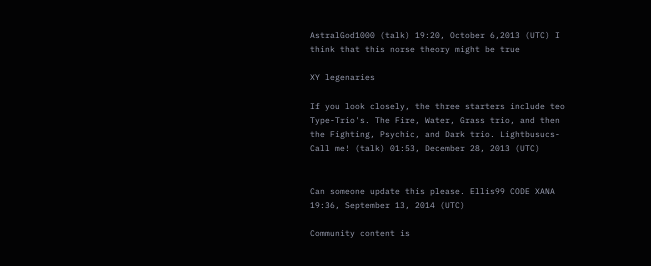AstralGod1000 (talk) 19:20, October 6,2013 (UTC) I think that this norse theory might be true

XY legenaries

If you look closely, the three starters include teo Type-Trio's. The Fire, Water, Grass trio, and then the Fighting, Psychic, and Dark trio. Lightbusucs- Call me! (talk) 01:53, December 28, 2013 (UTC)


Can someone update this please. Ellis99 CODE XANA 19:36, September 13, 2014 (UTC)

Community content is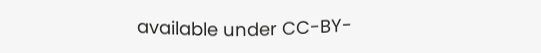available under CC-BY-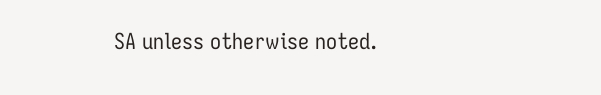SA unless otherwise noted.